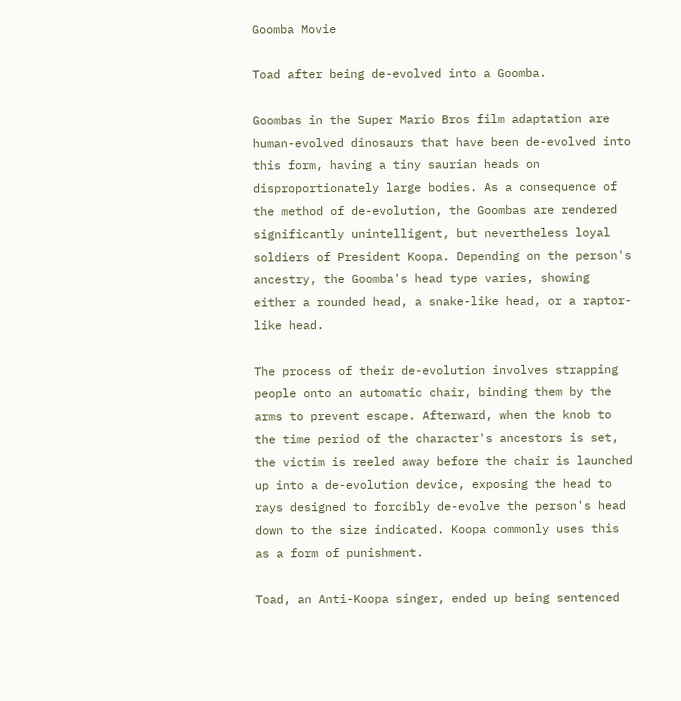Goomba Movie

Toad after being de-evolved into a Goomba.

Goombas in the Super Mario Bros film adaptation are human-evolved dinosaurs that have been de-evolved into this form, having a tiny saurian heads on disproportionately large bodies. As a consequence of the method of de-evolution, the Goombas are rendered significantly unintelligent, but nevertheless loyal soldiers of President Koopa. Depending on the person's ancestry, the Goomba's head type varies, showing either a rounded head, a snake-like head, or a raptor-like head.

The process of their de-evolution involves strapping people onto an automatic chair, binding them by the arms to prevent escape. Afterward, when the knob to the time period of the character's ancestors is set, the victim is reeled away before the chair is launched up into a de-evolution device, exposing the head to rays designed to forcibly de-evolve the person's head down to the size indicated. Koopa commonly uses this as a form of punishment.

Toad, an Anti-Koopa singer, ended up being sentenced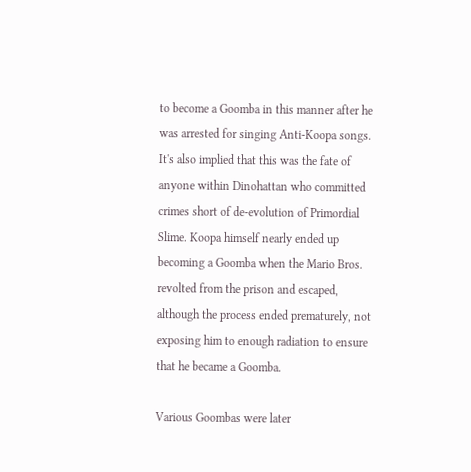to become a Goomba in this manner after he was arrested for singing Anti-Koopa songs. It's also implied that this was the fate of anyone within Dinohattan who committed crimes short of de-evolution of Primordial Slime. Koopa himself nearly ended up becoming a Goomba when the Mario Bros. revolted from the prison and escaped, although the process ended prematurely, not exposing him to enough radiation to ensure that he became a Goomba.

Various Goombas were later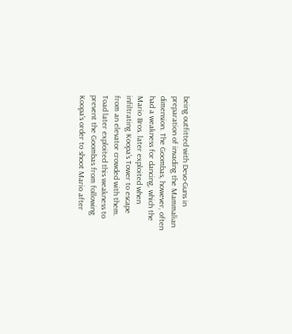being outfitted with Devo-Guns in preparation of invading the Mammalian dimension. The Goombas, however, often had a weakness for dancing, which the Mario Bros. later exploited when infiltrating Koopa's Tower to escape from an elevator crowded with them. Toad later exploited this weakness to prevent the Goombas from following Koopa's order to shoot Mario after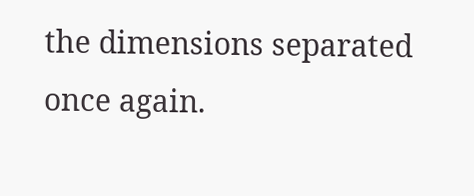the dimensions separated once again.